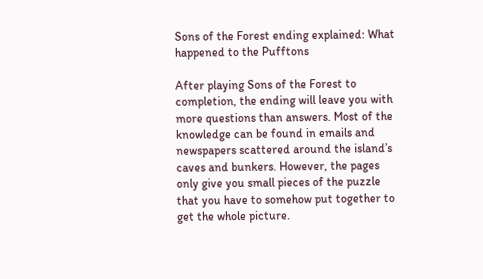Sons of the Forest ending explained: What happened to the Pufftons

After playing Sons of the Forest to completion, the ending will leave you with more questions than answers. Most of the knowledge can be found in emails and newspapers scattered around the island’s caves and bunkers. However, the pages only give you small pieces of the puzzle that you have to somehow put together to get the whole picture.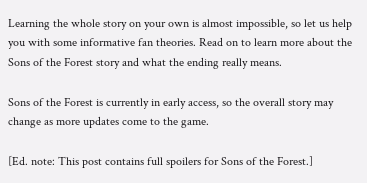Learning the whole story on your own is almost impossible, so let us help you with some informative fan theories. Read on to learn more about the Sons of the Forest story and what the ending really means.

Sons of the Forest is currently in early access, so the overall story may change as more updates come to the game.

[Ed. note: This post contains full spoilers for Sons of the Forest.]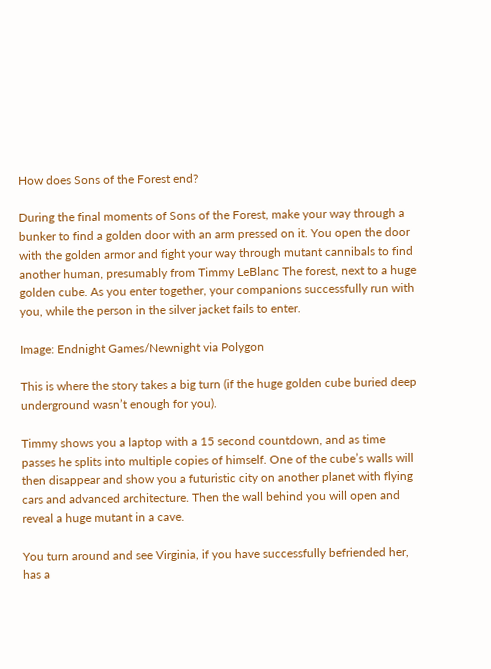How does Sons of the Forest end?

During the final moments of Sons of the Forest, make your way through a bunker to find a golden door with an arm pressed on it. You open the door with the golden armor and fight your way through mutant cannibals to find another human, presumably from Timmy LeBlanc The forest, next to a huge golden cube. As you enter together, your companions successfully run with you, while the person in the silver jacket fails to enter.

Image: Endnight Games/Newnight via Polygon

This is where the story takes a big turn (if the huge golden cube buried deep underground wasn’t enough for you).

Timmy shows you a laptop with a 15 second countdown, and as time passes he splits into multiple copies of himself. One of the cube’s walls will then disappear and show you a futuristic city on another planet with flying cars and advanced architecture. Then the wall behind you will open and reveal a huge mutant in a cave.

You turn around and see Virginia, if you have successfully befriended her, has a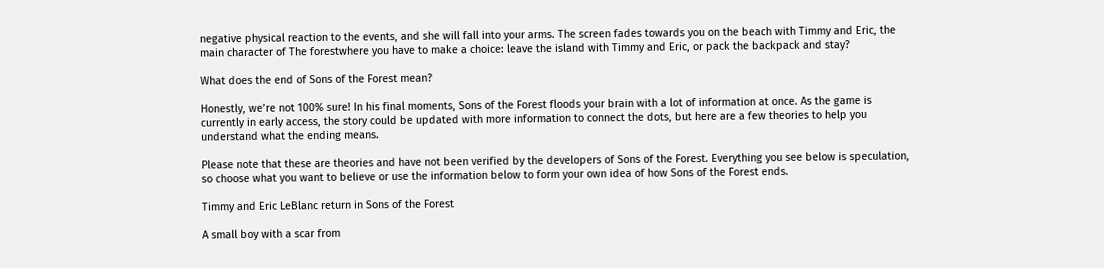negative physical reaction to the events, and she will fall into your arms. The screen fades towards you on the beach with Timmy and Eric, the main character of The forestwhere you have to make a choice: leave the island with Timmy and Eric, or pack the backpack and stay?

What does the end of Sons of the Forest mean?

Honestly, we’re not 100% sure! In his final moments, Sons of the Forest floods your brain with a lot of information at once. As the game is currently in early access, the story could be updated with more information to connect the dots, but here are a few theories to help you understand what the ending means.

Please note that these are theories and have not been verified by the developers of Sons of the Forest. Everything you see below is speculation, so choose what you want to believe or use the information below to form your own idea of how Sons of the Forest ends.

Timmy and Eric LeBlanc return in Sons of the Forest

A small boy with a scar from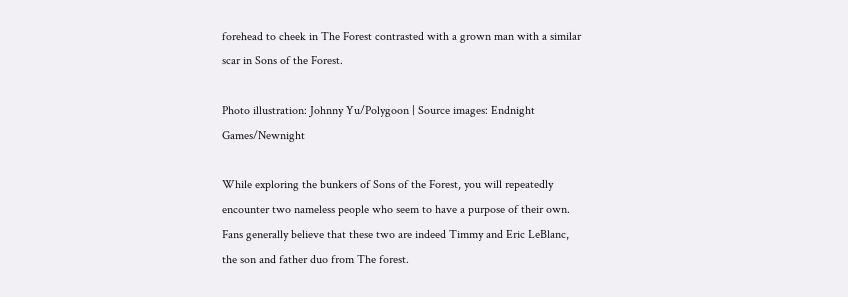forehead to cheek in The Forest contrasted with a grown man with a similar scar in Sons of the Forest.

Photo illustration: Johnny Yu/Polygoon | Source images: Endnight Games/Newnight

While exploring the bunkers of Sons of the Forest, you will repeatedly encounter two nameless people who seem to have a purpose of their own. Fans generally believe that these two are indeed Timmy and Eric LeBlanc, the son and father duo from The forest.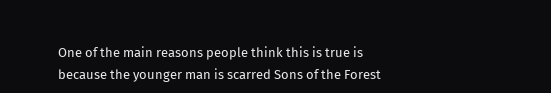One of the main reasons people think this is true is because the younger man is scarred Sons of the Forest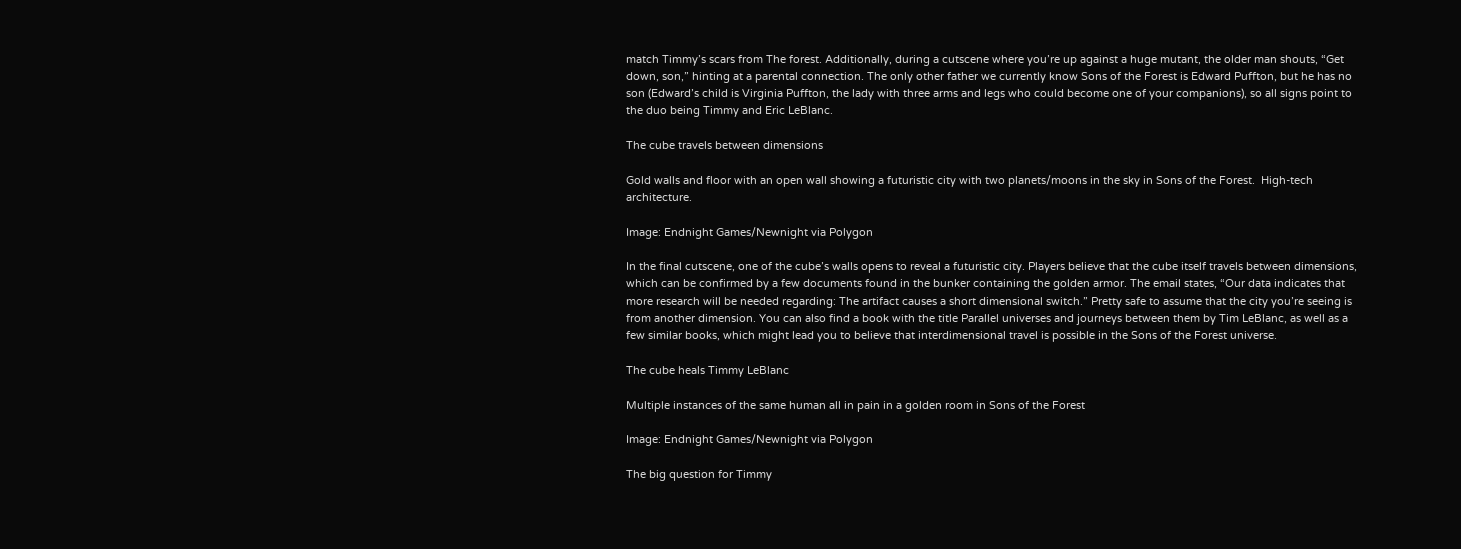match Timmy’s scars from The forest. Additionally, during a cutscene where you’re up against a huge mutant, the older man shouts, “Get down, son,” hinting at a parental connection. The only other father we currently know Sons of the Forest is Edward Puffton, but he has no son (Edward’s child is Virginia Puffton, the lady with three arms and legs who could become one of your companions), so all signs point to the duo being Timmy and Eric LeBlanc.

The cube travels between dimensions

Gold walls and floor with an open wall showing a futuristic city with two planets/moons in the sky in Sons of the Forest.  High-tech architecture.

Image: Endnight Games/Newnight via Polygon

In the final cutscene, one of the cube’s walls opens to reveal a futuristic city. Players believe that the cube itself travels between dimensions, which can be confirmed by a few documents found in the bunker containing the golden armor. The email states, “Our data indicates that more research will be needed regarding: The artifact causes a short dimensional switch.” Pretty safe to assume that the city you’re seeing is from another dimension. You can also find a book with the title Parallel universes and journeys between them by Tim LeBlanc, as well as a few similar books, which might lead you to believe that interdimensional travel is possible in the Sons of the Forest universe.

The cube heals Timmy LeBlanc

Multiple instances of the same human all in pain in a golden room in Sons of the Forest

Image: Endnight Games/Newnight via Polygon

The big question for Timmy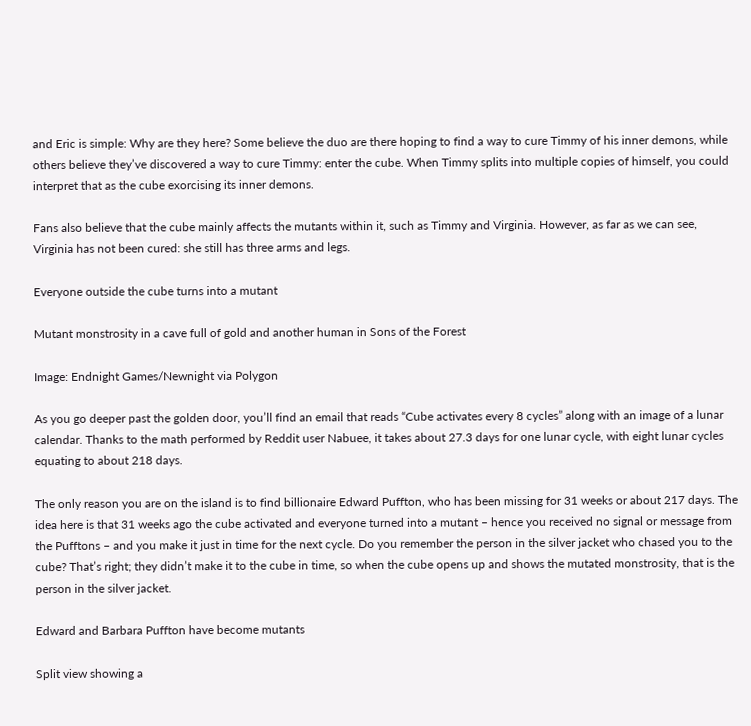and Eric is simple: Why are they here? Some believe the duo are there hoping to find a way to cure Timmy of his inner demons, while others believe they’ve discovered a way to cure Timmy: enter the cube. When Timmy splits into multiple copies of himself, you could interpret that as the cube exorcising its inner demons.

Fans also believe that the cube mainly affects the mutants within it, such as Timmy and Virginia. However, as far as we can see, Virginia has not been cured: she still has three arms and legs.

Everyone outside the cube turns into a mutant

Mutant monstrosity in a cave full of gold and another human in Sons of the Forest

Image: Endnight Games/Newnight via Polygon

As you go deeper past the golden door, you’ll find an email that reads “Cube activates every 8 cycles” along with an image of a lunar calendar. Thanks to the math performed by Reddit user Nabuee, it takes about 27.3 days for one lunar cycle, with eight lunar cycles equating to about 218 days.

The only reason you are on the island is to find billionaire Edward Puffton, who has been missing for 31 weeks or about 217 days. The idea here is that 31 weeks ago the cube activated and everyone turned into a mutant – hence you received no signal or message from the Pufftons – and you make it just in time for the next cycle. Do you remember the person in the silver jacket who chased you to the cube? That’s right; they didn’t make it to the cube in time, so when the cube opens up and shows the mutated monstrosity, that is the person in the silver jacket.

Edward and Barbara Puffton have become mutants

Split view showing a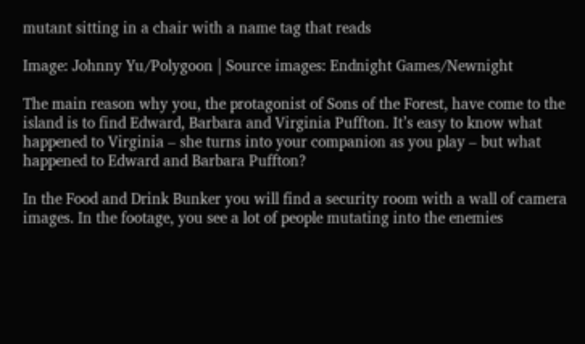mutant sitting in a chair with a name tag that reads

Image: Johnny Yu/Polygoon | Source images: Endnight Games/Newnight

The main reason why you, the protagonist of Sons of the Forest, have come to the island is to find Edward, Barbara and Virginia Puffton. It’s easy to know what happened to Virginia – she turns into your companion as you play – but what happened to Edward and Barbara Puffton?

In the Food and Drink Bunker you will find a security room with a wall of camera images. In the footage, you see a lot of people mutating into the enemies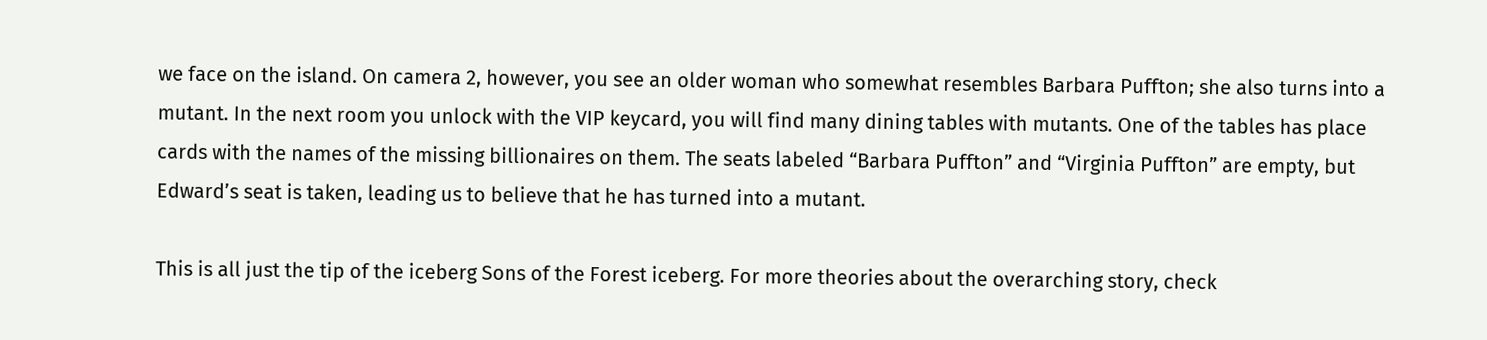we face on the island. On camera 2, however, you see an older woman who somewhat resembles Barbara Puffton; she also turns into a mutant. In the next room you unlock with the VIP keycard, you will find many dining tables with mutants. One of the tables has place cards with the names of the missing billionaires on them. The seats labeled “Barbara Puffton” and “Virginia Puffton” are empty, but Edward’s seat is taken, leading us to believe that he has turned into a mutant.

This is all just the tip of the iceberg Sons of the Forest iceberg. For more theories about the overarching story, check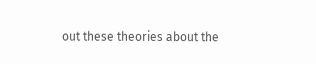out these theories about the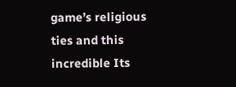game’s religious ties and this incredible Its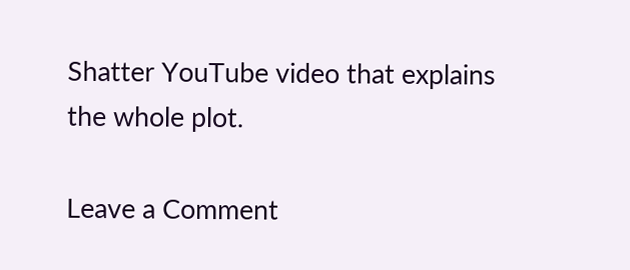Shatter YouTube video that explains the whole plot.

Leave a Comment